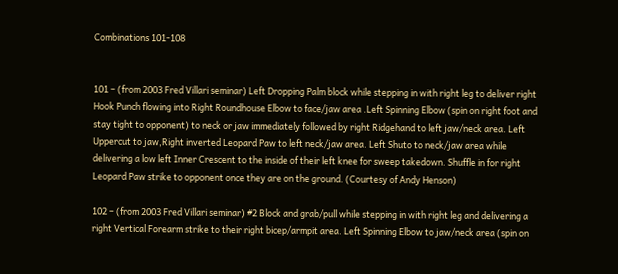Combinations 101-108


101 – (from 2003 Fred Villari seminar) Left Dropping Palm block while stepping in with right leg to deliver right Hook Punch flowing into Right Roundhouse Elbow to face/jaw area .Left Spinning Elbow (spin on right foot and stay tight to opponent) to neck or jaw immediately followed by right Ridgehand to left jaw/neck area. Left Uppercut to jaw,Right inverted Leopard Paw to left neck/jaw area. Left Shuto to neck/jaw area while delivering a low left Inner Crescent to the inside of their left knee for sweep takedown. Shuffle in for right Leopard Paw strike to opponent once they are on the ground. (Courtesy of Andy Henson)

102 – (from 2003 Fred Villari seminar) #2 Block and grab/pull while stepping in with right leg and delivering a right Vertical Forearm strike to their right bicep/armpit area. Left Spinning Elbow to jaw/neck area (spin on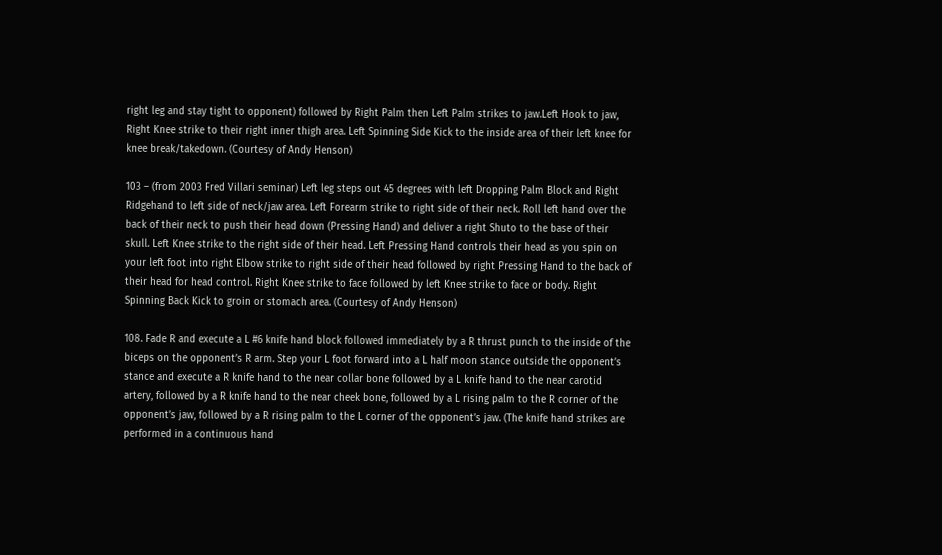right leg and stay tight to opponent) followed by Right Palm then Left Palm strikes to jaw.Left Hook to jaw, Right Knee strike to their right inner thigh area. Left Spinning Side Kick to the inside area of their left knee for knee break/takedown. (Courtesy of Andy Henson)

103 – (from 2003 Fred Villari seminar) Left leg steps out 45 degrees with left Dropping Palm Block and Right Ridgehand to left side of neck/jaw area. Left Forearm strike to right side of their neck. Roll left hand over the back of their neck to push their head down (Pressing Hand) and deliver a right Shuto to the base of their skull. Left Knee strike to the right side of their head. Left Pressing Hand controls their head as you spin on your left foot into right Elbow strike to right side of their head followed by right Pressing Hand to the back of their head for head control. Right Knee strike to face followed by left Knee strike to face or body. Right Spinning Back Kick to groin or stomach area. (Courtesy of Andy Henson)

108. Fade R and execute a L #6 knife hand block followed immediately by a R thrust punch to the inside of the biceps on the opponent’s R arm. Step your L foot forward into a L half moon stance outside the opponent’s stance and execute a R knife hand to the near collar bone followed by a L knife hand to the near carotid artery, followed by a R knife hand to the near cheek bone, followed by a L rising palm to the R corner of the opponent’s jaw, followed by a R rising palm to the L corner of the opponent’s jaw. (The knife hand strikes are performed in a continuous hand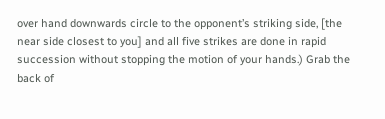over hand downwards circle to the opponent’s striking side, [the near side closest to you] and all five strikes are done in rapid succession without stopping the motion of your hands.) Grab the back of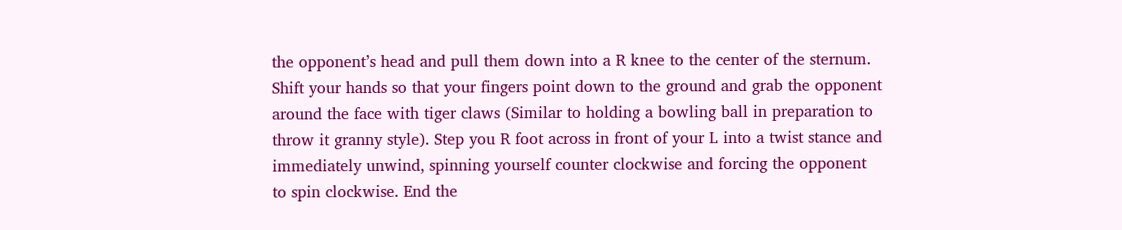the opponent’s head and pull them down into a R knee to the center of the sternum. Shift your hands so that your fingers point down to the ground and grab the opponent around the face with tiger claws (Similar to holding a bowling ball in preparation to throw it granny style). Step you R foot across in front of your L into a twist stance and immediately unwind, spinning yourself counter clockwise and forcing the opponent to spin clockwise. End the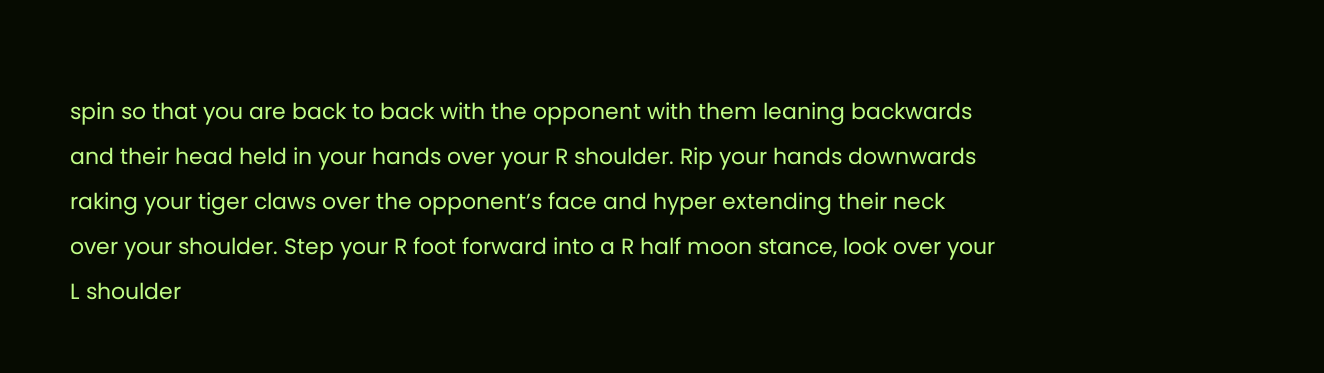spin so that you are back to back with the opponent with them leaning backwards and their head held in your hands over your R shoulder. Rip your hands downwards raking your tiger claws over the opponent’s face and hyper extending their neck over your shoulder. Step your R foot forward into a R half moon stance, look over your L shoulder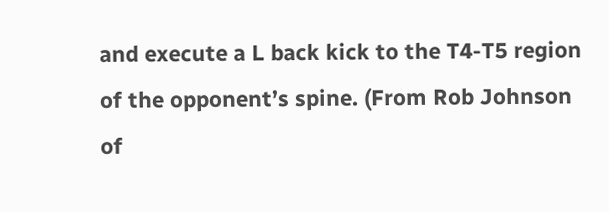and execute a L back kick to the T4-T5 region of the opponent’s spine. (From Rob Johnson of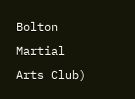Bolton Martial Arts Club)